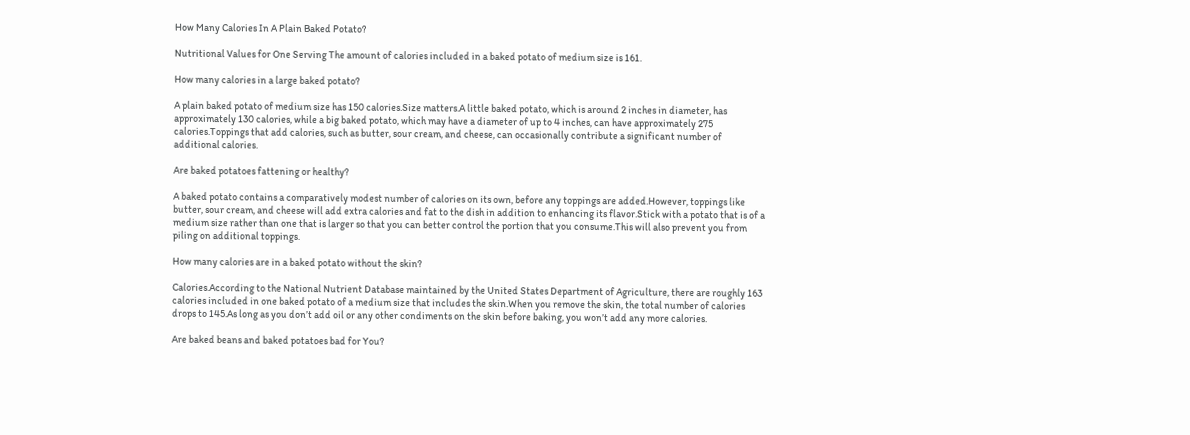How Many Calories In A Plain Baked Potato?

Nutritional Values for One Serving The amount of calories included in a baked potato of medium size is 161.

How many calories in a large baked potato?

A plain baked potato of medium size has 150 calories.Size matters.A little baked potato, which is around 2 inches in diameter, has approximately 130 calories, while a big baked potato, which may have a diameter of up to 4 inches, can have approximately 275 calories.Toppings that add calories, such as butter, sour cream, and cheese, can occasionally contribute a significant number of additional calories.

Are baked potatoes fattening or healthy?

A baked potato contains a comparatively modest number of calories on its own, before any toppings are added.However, toppings like butter, sour cream, and cheese will add extra calories and fat to the dish in addition to enhancing its flavor.Stick with a potato that is of a medium size rather than one that is larger so that you can better control the portion that you consume.This will also prevent you from piling on additional toppings.

How many calories are in a baked potato without the skin?

Calories.According to the National Nutrient Database maintained by the United States Department of Agriculture, there are roughly 163 calories included in one baked potato of a medium size that includes the skin.When you remove the skin, the total number of calories drops to 145.As long as you don’t add oil or any other condiments on the skin before baking, you won’t add any more calories.

Are baked beans and baked potatoes bad for You?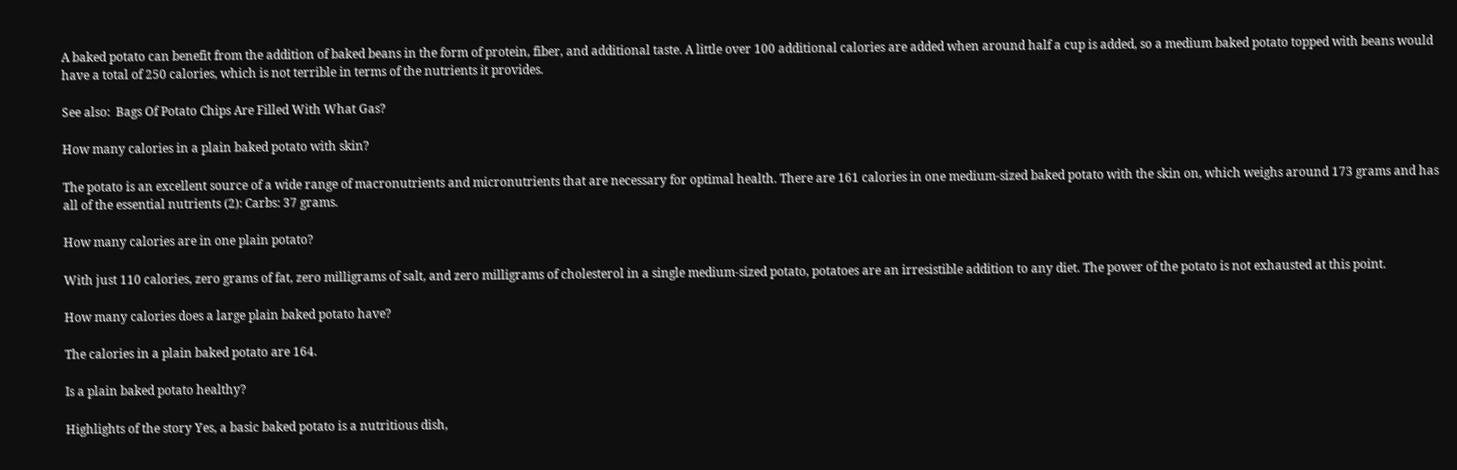A baked potato can benefit from the addition of baked beans in the form of protein, fiber, and additional taste. A little over 100 additional calories are added when around half a cup is added, so a medium baked potato topped with beans would have a total of 250 calories, which is not terrible in terms of the nutrients it provides.

See also:  Bags Of Potato Chips Are Filled With What Gas?

How many calories in a plain baked potato with skin?

The potato is an excellent source of a wide range of macronutrients and micronutrients that are necessary for optimal health. There are 161 calories in one medium-sized baked potato with the skin on, which weighs around 173 grams and has all of the essential nutrients (2): Carbs: 37 grams.

How many calories are in one plain potato?

With just 110 calories, zero grams of fat, zero milligrams of salt, and zero milligrams of cholesterol in a single medium-sized potato, potatoes are an irresistible addition to any diet. The power of the potato is not exhausted at this point.

How many calories does a large plain baked potato have?

The calories in a plain baked potato are 164.

Is a plain baked potato healthy?

Highlights of the story Yes, a basic baked potato is a nutritious dish,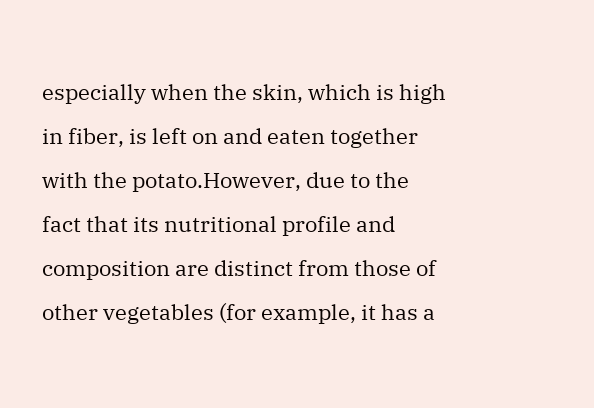especially when the skin, which is high in fiber, is left on and eaten together with the potato.However, due to the fact that its nutritional profile and composition are distinct from those of other vegetables (for example, it has a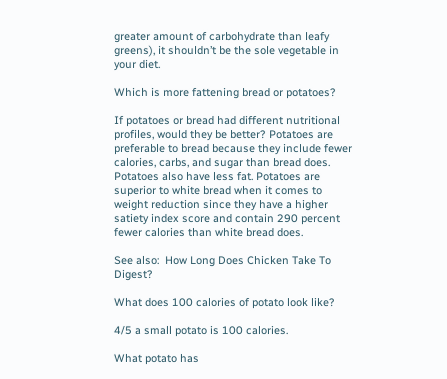greater amount of carbohydrate than leafy greens), it shouldn’t be the sole vegetable in your diet.

Which is more fattening bread or potatoes?

If potatoes or bread had different nutritional profiles, would they be better? Potatoes are preferable to bread because they include fewer calories, carbs, and sugar than bread does. Potatoes also have less fat. Potatoes are superior to white bread when it comes to weight reduction since they have a higher satiety index score and contain 290 percent fewer calories than white bread does.

See also:  How Long Does Chicken Take To Digest?

What does 100 calories of potato look like?

4/5 a small potato is 100 calories.

What potato has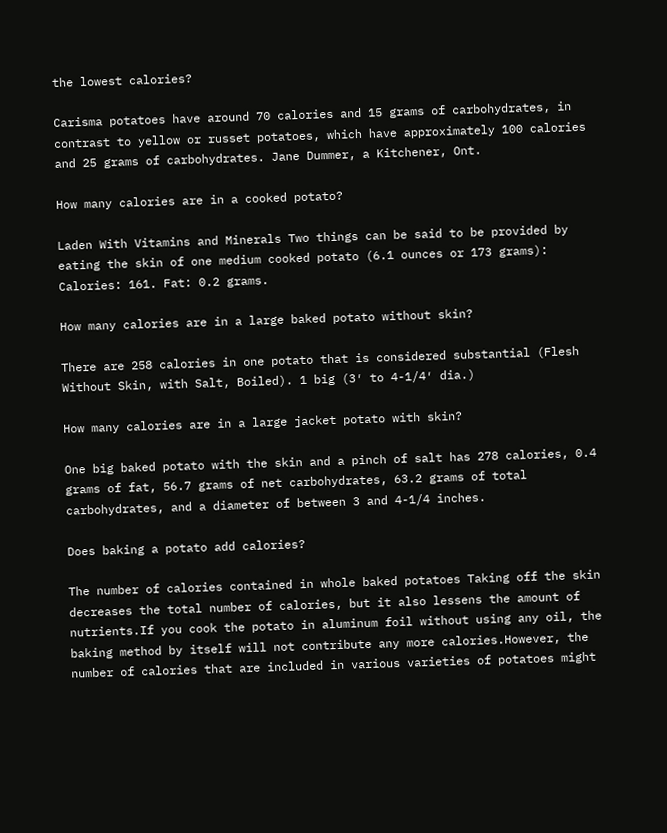the lowest calories?

Carisma potatoes have around 70 calories and 15 grams of carbohydrates, in contrast to yellow or russet potatoes, which have approximately 100 calories and 25 grams of carbohydrates. Jane Dummer, a Kitchener, Ont.

How many calories are in a cooked potato?

Laden With Vitamins and Minerals Two things can be said to be provided by eating the skin of one medium cooked potato (6.1 ounces or 173 grams): Calories: 161. Fat: 0.2 grams.

How many calories are in a large baked potato without skin?

There are 258 calories in one potato that is considered substantial (Flesh Without Skin, with Salt, Boiled). 1 big (3′ to 4-1/4′ dia.)

How many calories are in a large jacket potato with skin?

One big baked potato with the skin and a pinch of salt has 278 calories, 0.4 grams of fat, 56.7 grams of net carbohydrates, 63.2 grams of total carbohydrates, and a diameter of between 3 and 4-1/4 inches.

Does baking a potato add calories?

The number of calories contained in whole baked potatoes Taking off the skin decreases the total number of calories, but it also lessens the amount of nutrients.If you cook the potato in aluminum foil without using any oil, the baking method by itself will not contribute any more calories.However, the number of calories that are included in various varieties of potatoes might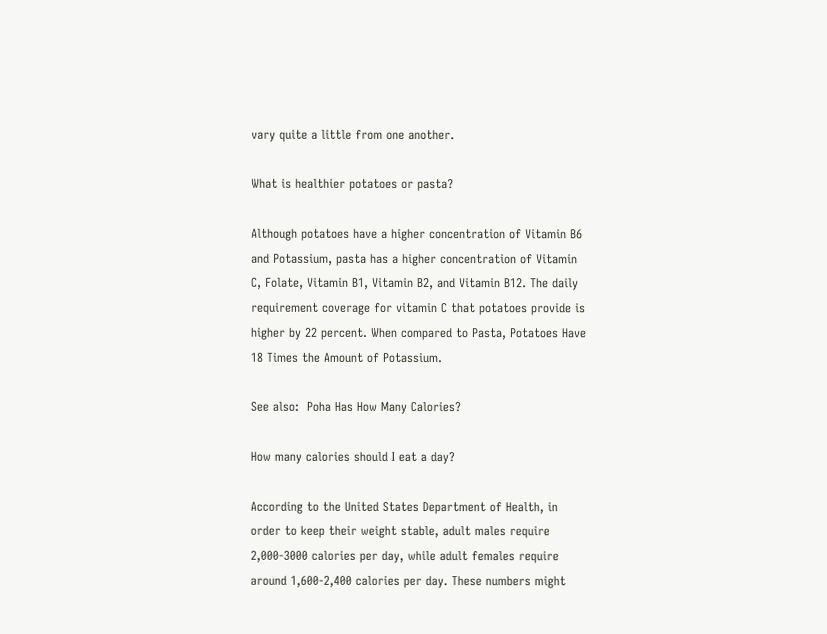vary quite a little from one another.

What is healthier potatoes or pasta?

Although potatoes have a higher concentration of Vitamin B6 and Potassium, pasta has a higher concentration of Vitamin C, Folate, Vitamin B1, Vitamin B2, and Vitamin B12. The daily requirement coverage for vitamin C that potatoes provide is higher by 22 percent. When compared to Pasta, Potatoes Have 18 Times the Amount of Potassium.

See also:  Poha Has How Many Calories?

How many calories should I eat a day?

According to the United States Department of Health, in order to keep their weight stable, adult males require 2,000-3000 calories per day, while adult females require around 1,600-2,400 calories per day. These numbers might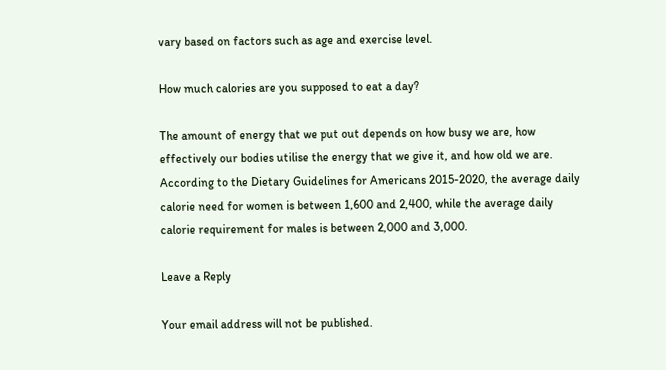vary based on factors such as age and exercise level.

How much calories are you supposed to eat a day?

The amount of energy that we put out depends on how busy we are, how effectively our bodies utilise the energy that we give it, and how old we are. According to the Dietary Guidelines for Americans 2015-2020, the average daily calorie need for women is between 1,600 and 2,400, while the average daily calorie requirement for males is between 2,000 and 3,000.

Leave a Reply

Your email address will not be published.